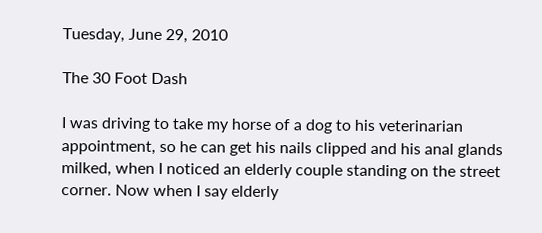Tuesday, June 29, 2010

The 30 Foot Dash

I was driving to take my horse of a dog to his veterinarian appointment, so he can get his nails clipped and his anal glands milked, when I noticed an elderly couple standing on the street corner. Now when I say elderly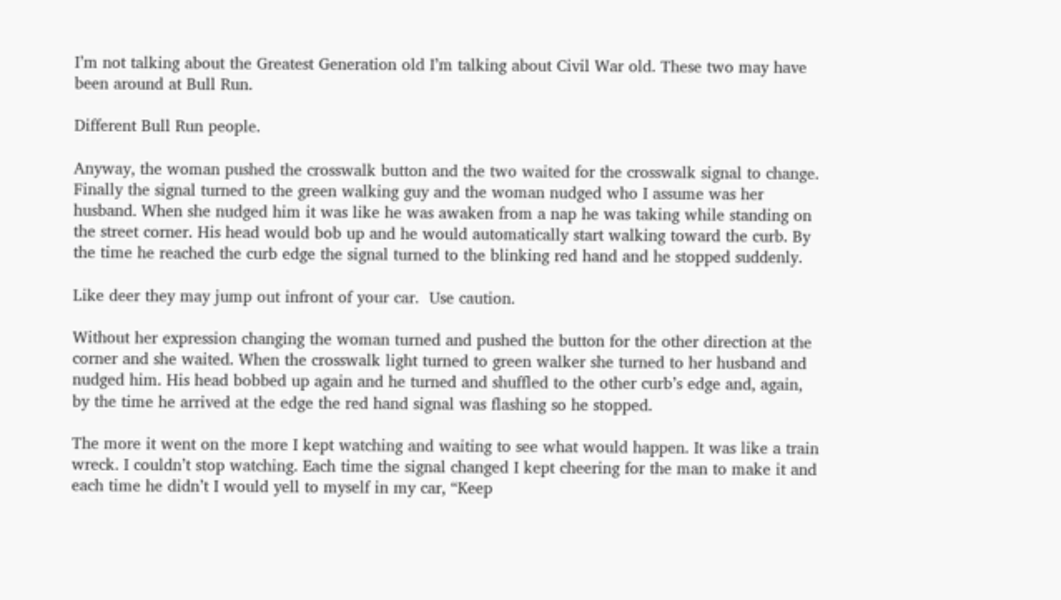I’m not talking about the Greatest Generation old I’m talking about Civil War old. These two may have been around at Bull Run.

Different Bull Run people.

Anyway, the woman pushed the crosswalk button and the two waited for the crosswalk signal to change. Finally the signal turned to the green walking guy and the woman nudged who I assume was her husband. When she nudged him it was like he was awaken from a nap he was taking while standing on the street corner. His head would bob up and he would automatically start walking toward the curb. By the time he reached the curb edge the signal turned to the blinking red hand and he stopped suddenly.

Like deer they may jump out infront of your car.  Use caution.

Without her expression changing the woman turned and pushed the button for the other direction at the corner and she waited. When the crosswalk light turned to green walker she turned to her husband and nudged him. His head bobbed up again and he turned and shuffled to the other curb’s edge and, again, by the time he arrived at the edge the red hand signal was flashing so he stopped.

The more it went on the more I kept watching and waiting to see what would happen. It was like a train wreck. I couldn’t stop watching. Each time the signal changed I kept cheering for the man to make it and each time he didn’t I would yell to myself in my car, “Keep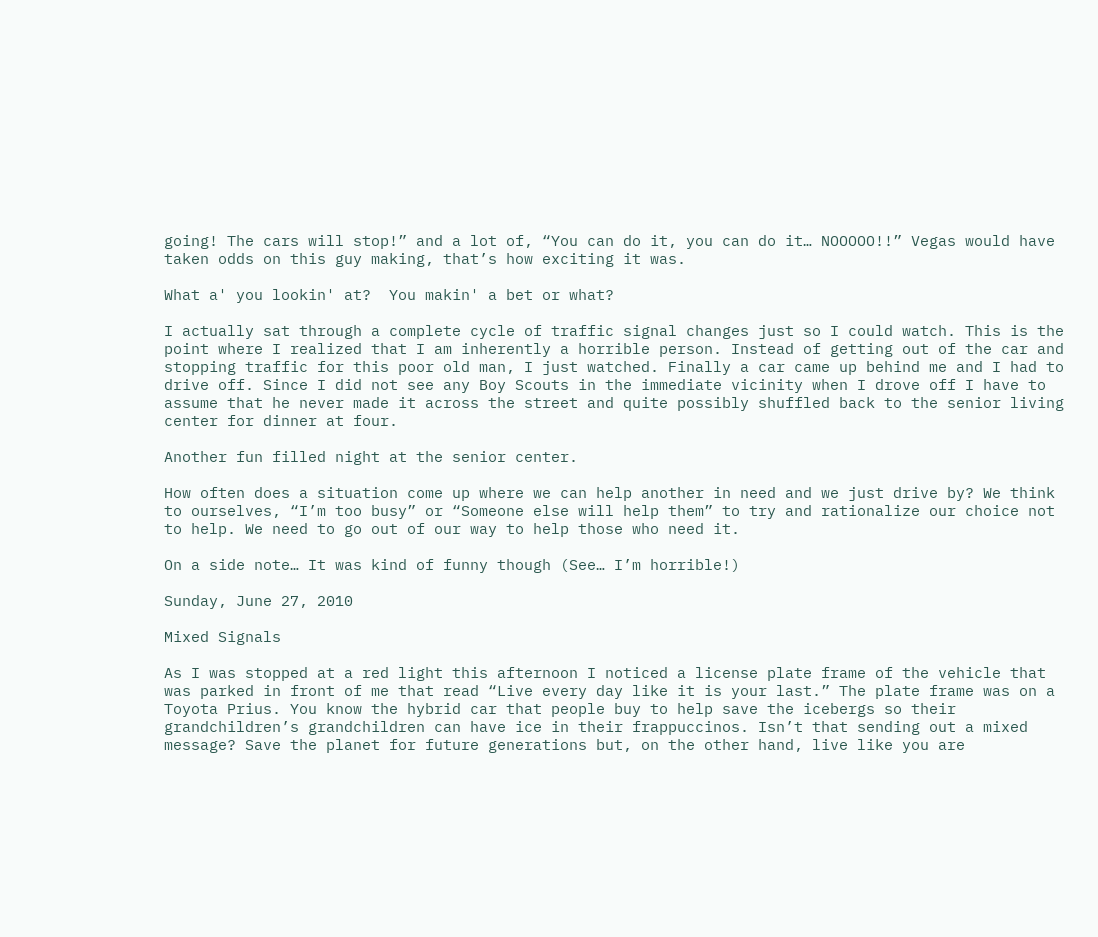going! The cars will stop!” and a lot of, “You can do it, you can do it… NOOOOO!!” Vegas would have taken odds on this guy making, that’s how exciting it was.

What a' you lookin' at?  You makin' a bet or what?

I actually sat through a complete cycle of traffic signal changes just so I could watch. This is the point where I realized that I am inherently a horrible person. Instead of getting out of the car and stopping traffic for this poor old man, I just watched. Finally a car came up behind me and I had to drive off. Since I did not see any Boy Scouts in the immediate vicinity when I drove off I have to assume that he never made it across the street and quite possibly shuffled back to the senior living center for dinner at four.

Another fun filled night at the senior center.

How often does a situation come up where we can help another in need and we just drive by? We think to ourselves, “I’m too busy” or “Someone else will help them” to try and rationalize our choice not to help. We need to go out of our way to help those who need it.

On a side note… It was kind of funny though (See… I’m horrible!)

Sunday, June 27, 2010

Mixed Signals

As I was stopped at a red light this afternoon I noticed a license plate frame of the vehicle that was parked in front of me that read “Live every day like it is your last.” The plate frame was on a Toyota Prius. You know the hybrid car that people buy to help save the icebergs so their grandchildren’s grandchildren can have ice in their frappuccinos. Isn’t that sending out a mixed message? Save the planet for future generations but, on the other hand, live like you are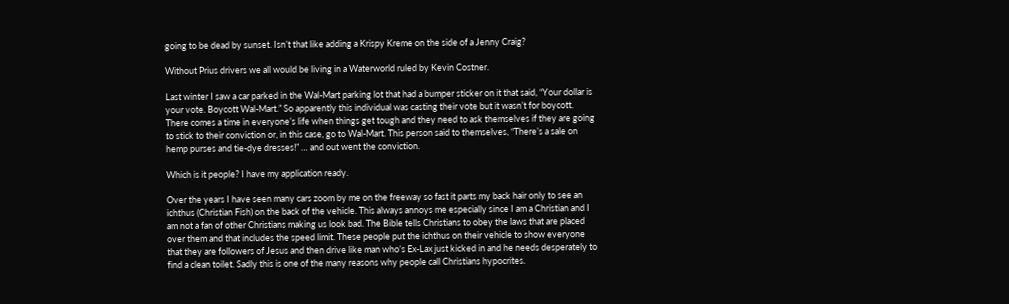going to be dead by sunset. Isn’t that like adding a Krispy Kreme on the side of a Jenny Craig?

Without Prius drivers we all would be living in a Waterworld ruled by Kevin Costner.

Last winter I saw a car parked in the Wal-Mart parking lot that had a bumper sticker on it that said, “Your dollar is your vote. Boycott Wal-Mart.” So apparently this individual was casting their vote but it wasn’t for boycott. There comes a time in everyone’s life when things get tough and they need to ask themselves if they are going to stick to their conviction or, in this case, go to Wal-Mart. This person said to themselves, “There’s a sale on hemp purses and tie-dye dresses!” … and out went the conviction.

Which is it people? I have my application ready.

Over the years I have seen many cars zoom by me on the freeway so fast it parts my back hair only to see an ichthus (Christian Fish) on the back of the vehicle. This always annoys me especially since I am a Christian and I am not a fan of other Christians making us look bad. The Bible tells Christians to obey the laws that are placed over them and that includes the speed limit. These people put the ichthus on their vehicle to show everyone that they are followers of Jesus and then drive like man who’s Ex-Lax just kicked in and he needs desperately to find a clean toilet. Sadly this is one of the many reasons why people call Christians hypocrites.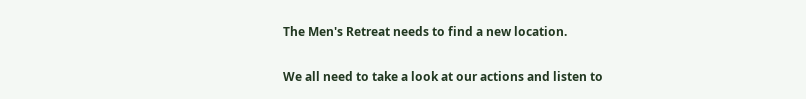The Men's Retreat needs to find a new location.

We all need to take a look at our actions and listen to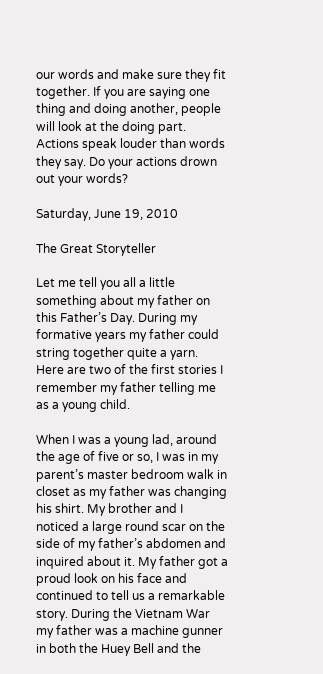our words and make sure they fit together. If you are saying one thing and doing another, people will look at the doing part.  Actions speak louder than words they say. Do your actions drown out your words?

Saturday, June 19, 2010

The Great Storyteller

Let me tell you all a little something about my father on this Father’s Day. During my formative years my father could string together quite a yarn. Here are two of the first stories I remember my father telling me as a young child.

When I was a young lad, around the age of five or so, I was in my parent’s master bedroom walk in closet as my father was changing his shirt. My brother and I noticed a large round scar on the side of my father’s abdomen and inquired about it. My father got a proud look on his face and continued to tell us a remarkable story. During the Vietnam War my father was a machine gunner in both the Huey Bell and the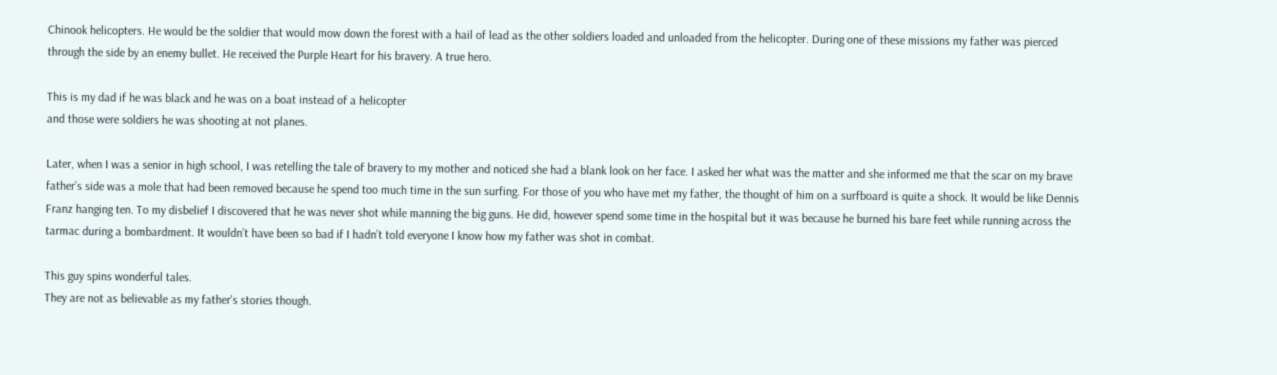Chinook helicopters. He would be the soldier that would mow down the forest with a hail of lead as the other soldiers loaded and unloaded from the helicopter. During one of these missions my father was pierced through the side by an enemy bullet. He received the Purple Heart for his bravery. A true hero.

This is my dad if he was black and he was on a boat instead of a helicopter
and those were soldiers he was shooting at not planes.

Later, when I was a senior in high school, I was retelling the tale of bravery to my mother and noticed she had a blank look on her face. I asked her what was the matter and she informed me that the scar on my brave father’s side was a mole that had been removed because he spend too much time in the sun surfing. For those of you who have met my father, the thought of him on a surfboard is quite a shock. It would be like Dennis Franz hanging ten. To my disbelief I discovered that he was never shot while manning the big guns. He did, however spend some time in the hospital but it was because he burned his bare feet while running across the tarmac during a bombardment. It wouldn’t have been so bad if I hadn’t told everyone I know how my father was shot in combat.

This guy spins wonderful tales.
They are not as believable as my father's stories though.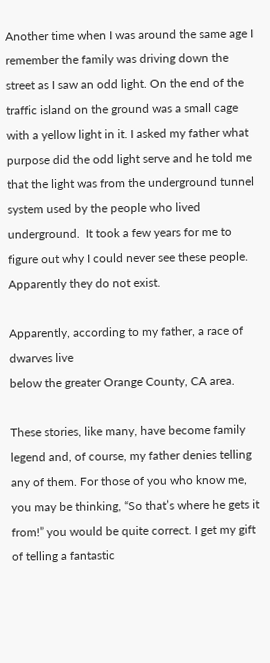Another time when I was around the same age I remember the family was driving down the street as I saw an odd light. On the end of the traffic island on the ground was a small cage with a yellow light in it. I asked my father what purpose did the odd light serve and he told me that the light was from the underground tunnel system used by the people who lived underground.  It took a few years for me to figure out why I could never see these people. Apparently they do not exist.

Apparently, according to my father, a race of dwarves live
below the greater Orange County, CA area.

These stories, like many, have become family legend and, of course, my father denies telling any of them. For those of you who know me, you may be thinking, “So that’s where he gets it from!” you would be quite correct. I get my gift of telling a fantastic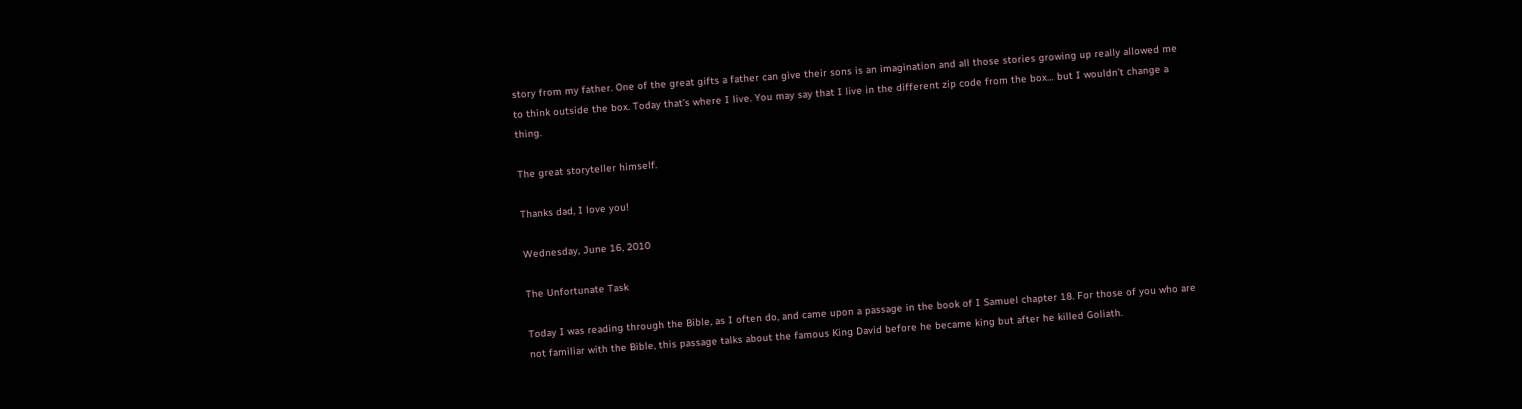story from my father. One of the great gifts a father can give their sons is an imagination and all those stories growing up really allowed me to think outside the box. Today that’s where I live. You may say that I live in the different zip code from the box… but I wouldn’t change a thing.

The great storyteller himself.

Thanks dad, I love you!

Wednesday, June 16, 2010

The Unfortunate Task

Today I was reading through the Bible, as I often do, and came upon a passage in the book of I Samuel chapter 18. For those of you who are not familiar with the Bible, this passage talks about the famous King David before he became king but after he killed Goliath.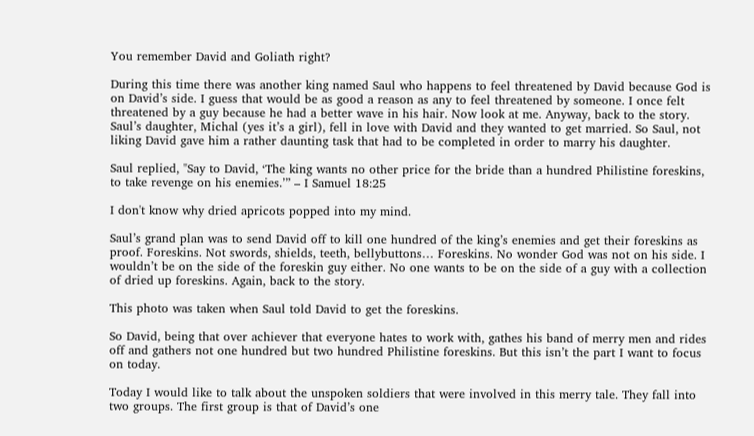You remember David and Goliath right?

During this time there was another king named Saul who happens to feel threatened by David because God is on David’s side. I guess that would be as good a reason as any to feel threatened by someone. I once felt threatened by a guy because he had a better wave in his hair. Now look at me. Anyway, back to the story. Saul’s daughter, Michal (yes it’s a girl), fell in love with David and they wanted to get married. So Saul, not liking David gave him a rather daunting task that had to be completed in order to marry his daughter.

Saul replied, "Say to David, ‘The king wants no other price for the bride than a hundred Philistine foreskins, to take revenge on his enemies.’” – I Samuel 18:25

I don't know why dried apricots popped into my mind.

Saul’s grand plan was to send David off to kill one hundred of the king’s enemies and get their foreskins as proof. Foreskins. Not swords, shields, teeth, bellybuttons… Foreskins. No wonder God was not on his side. I wouldn’t be on the side of the foreskin guy either. No one wants to be on the side of a guy with a collection of dried up foreskins. Again, back to the story.

This photo was taken when Saul told David to get the foreskins.

So David, being that over achiever that everyone hates to work with, gathes his band of merry men and rides off and gathers not one hundred but two hundred Philistine foreskins. But this isn’t the part I want to focus on today.

Today I would like to talk about the unspoken soldiers that were involved in this merry tale. They fall into two groups. The first group is that of David’s one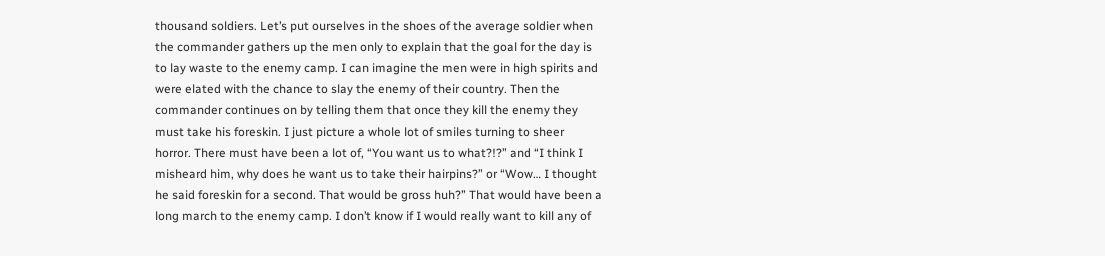thousand soldiers. Let’s put ourselves in the shoes of the average soldier when the commander gathers up the men only to explain that the goal for the day is to lay waste to the enemy camp. I can imagine the men were in high spirits and were elated with the chance to slay the enemy of their country. Then the commander continues on by telling them that once they kill the enemy they must take his foreskin. I just picture a whole lot of smiles turning to sheer horror. There must have been a lot of, “You want us to what?!?” and “I think I misheard him, why does he want us to take their hairpins?” or “Wow… I thought he said foreskin for a second. That would be gross huh?” That would have been a long march to the enemy camp. I don’t know if I would really want to kill any of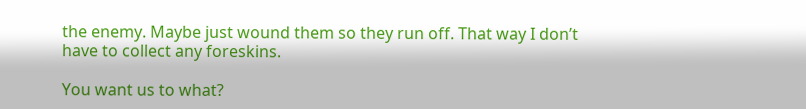the enemy. Maybe just wound them so they run off. That way I don’t have to collect any foreskins.

You want us to what?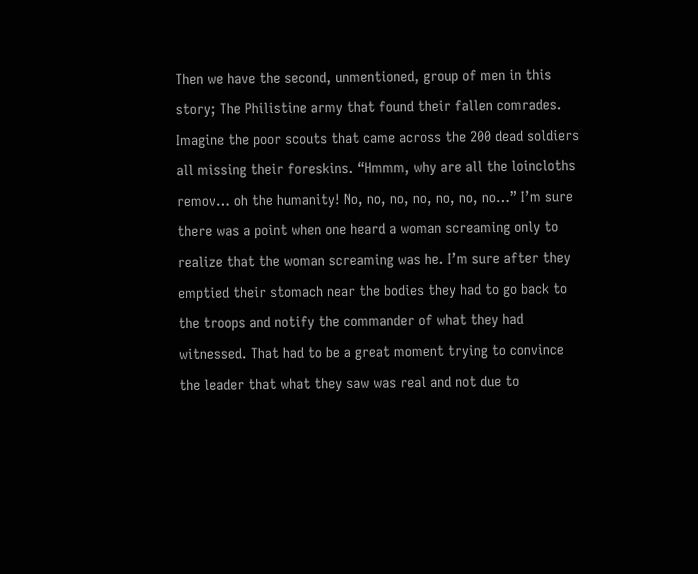Then we have the second, unmentioned, group of men in this story; The Philistine army that found their fallen comrades. Imagine the poor scouts that came across the 200 dead soldiers all missing their foreskins. “Hmmm, why are all the loincloths remov… oh the humanity! No, no, no, no, no, no, no…” I’m sure there was a point when one heard a woman screaming only to realize that the woman screaming was he. I’m sure after they emptied their stomach near the bodies they had to go back to the troops and notify the commander of what they had witnessed. That had to be a great moment trying to convince the leader that what they saw was real and not due to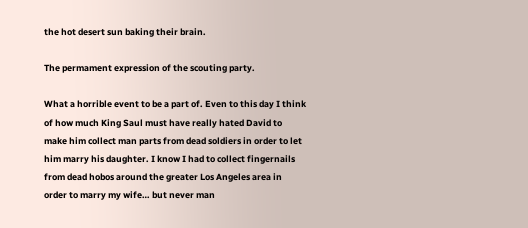the hot desert sun baking their brain.

The permament expression of the scouting party.

What a horrible event to be a part of. Even to this day I think of how much King Saul must have really hated David to make him collect man parts from dead soldiers in order to let him marry his daughter. I know I had to collect fingernails from dead hobos around the greater Los Angeles area in order to marry my wife… but never man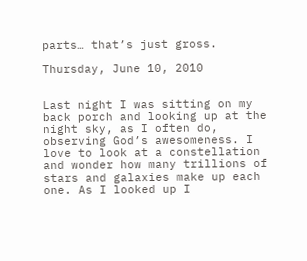parts… that’s just gross.

Thursday, June 10, 2010


Last night I was sitting on my back porch and looking up at the night sky, as I often do, observing God’s awesomeness. I love to look at a constellation and wonder how many trillions of stars and galaxies make up each one. As I looked up I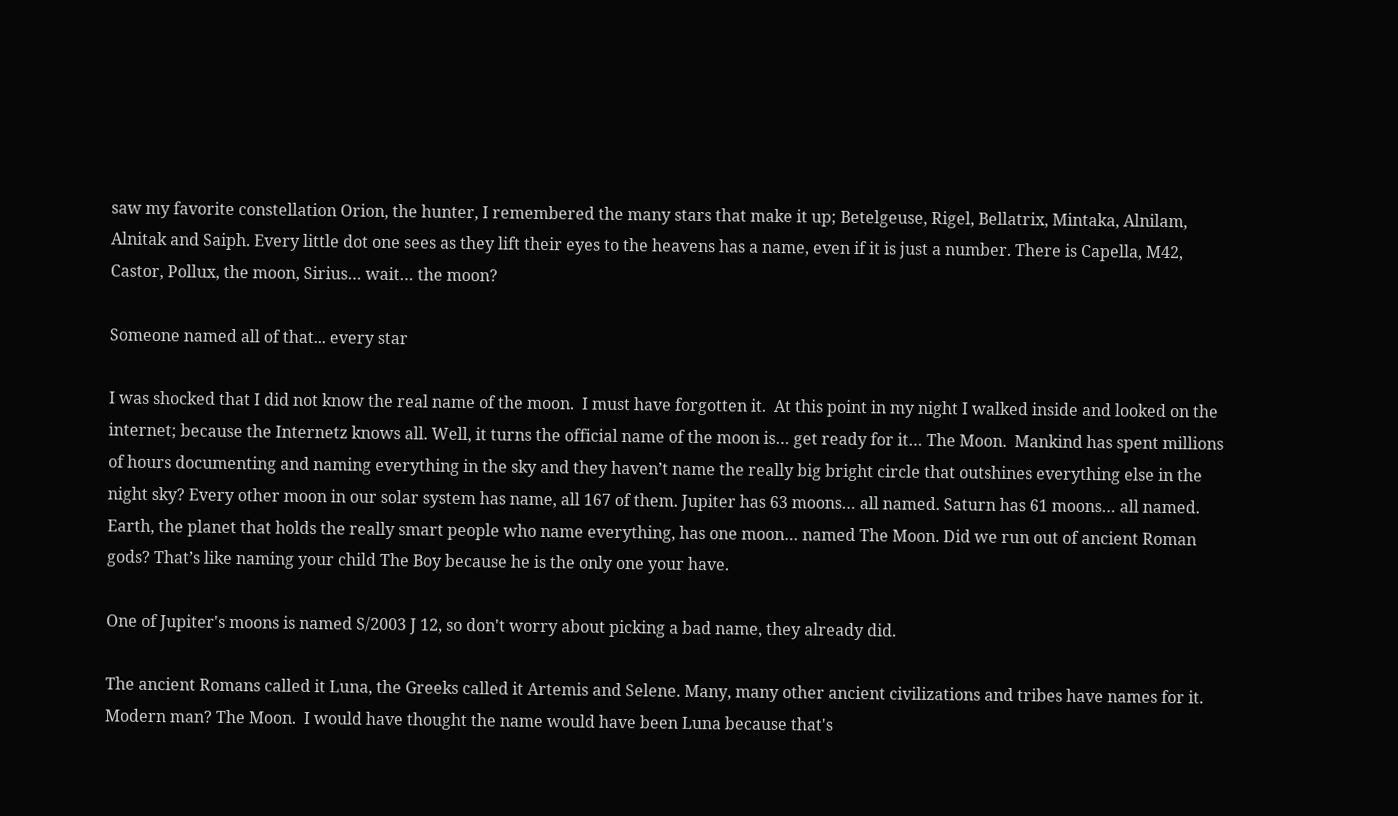saw my favorite constellation Orion, the hunter, I remembered the many stars that make it up; Betelgeuse, Rigel, Bellatrix, Mintaka, Alnilam, Alnitak and Saiph. Every little dot one sees as they lift their eyes to the heavens has a name, even if it is just a number. There is Capella, M42, Castor, Pollux, the moon, Sirius… wait… the moon?

Someone named all of that... every star

I was shocked that I did not know the real name of the moon.  I must have forgotten it.  At this point in my night I walked inside and looked on the internet; because the Internetz knows all. Well, it turns the official name of the moon is… get ready for it… The Moon.  Mankind has spent millions of hours documenting and naming everything in the sky and they haven’t name the really big bright circle that outshines everything else in the night sky? Every other moon in our solar system has name, all 167 of them. Jupiter has 63 moons… all named. Saturn has 61 moons… all named. Earth, the planet that holds the really smart people who name everything, has one moon… named The Moon. Did we run out of ancient Roman gods? That’s like naming your child The Boy because he is the only one your have.

One of Jupiter's moons is named S/2003 J 12, so don't worry about picking a bad name, they already did.

The ancient Romans called it Luna, the Greeks called it Artemis and Selene. Many, many other ancient civilizations and tribes have names for it. Modern man? The Moon.  I would have thought the name would have been Luna because that's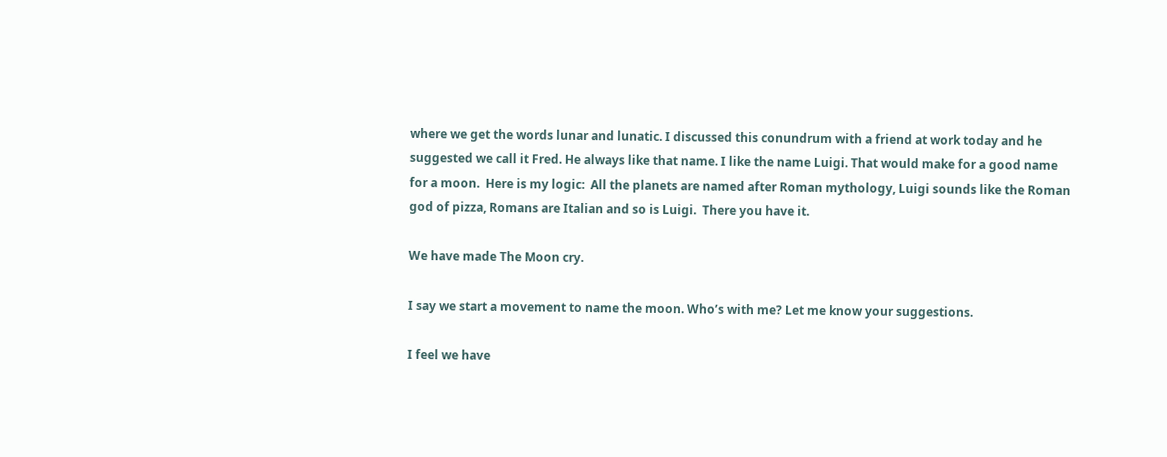where we get the words lunar and lunatic. I discussed this conundrum with a friend at work today and he suggested we call it Fred. He always like that name. I like the name Luigi. That would make for a good name for a moon.  Here is my logic:  All the planets are named after Roman mythology, Luigi sounds like the Roman god of pizza, Romans are Italian and so is Luigi.  There you have it.

We have made The Moon cry.

I say we start a movement to name the moon. Who’s with me? Let me know your suggestions.

I feel we have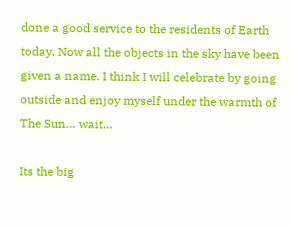done a good service to the residents of Earth today. Now all the objects in the sky have been given a name. I think I will celebrate by going outside and enjoy myself under the warmth of The Sun… wait…

Its the big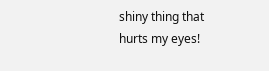shiny thing that hurts my eyes!